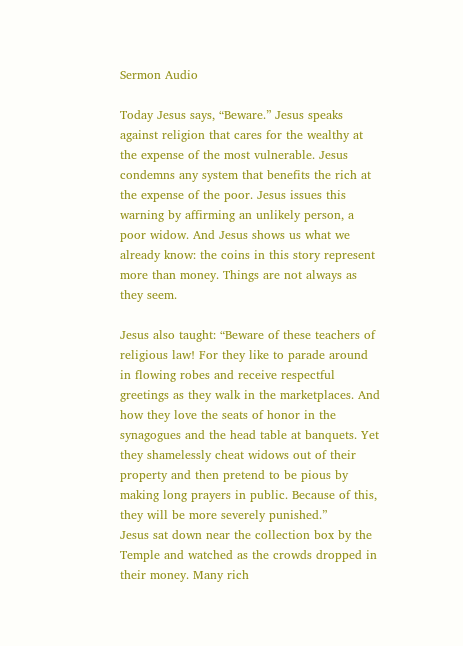Sermon Audio

Today Jesus says, “Beware.” Jesus speaks against religion that cares for the wealthy at the expense of the most vulnerable. Jesus condemns any system that benefits the rich at the expense of the poor. Jesus issues this warning by affirming an unlikely person, a poor widow. And Jesus shows us what we already know: the coins in this story represent more than money. Things are not always as they seem.

Jesus also taught: “Beware of these teachers of religious law! For they like to parade around in flowing robes and receive respectful greetings as they walk in the marketplaces. And how they love the seats of honor in the synagogues and the head table at banquets. Yet they shamelessly cheat widows out of their property and then pretend to be pious by making long prayers in public. Because of this, they will be more severely punished.”
Jesus sat down near the collection box by the Temple and watched as the crowds dropped in their money. Many rich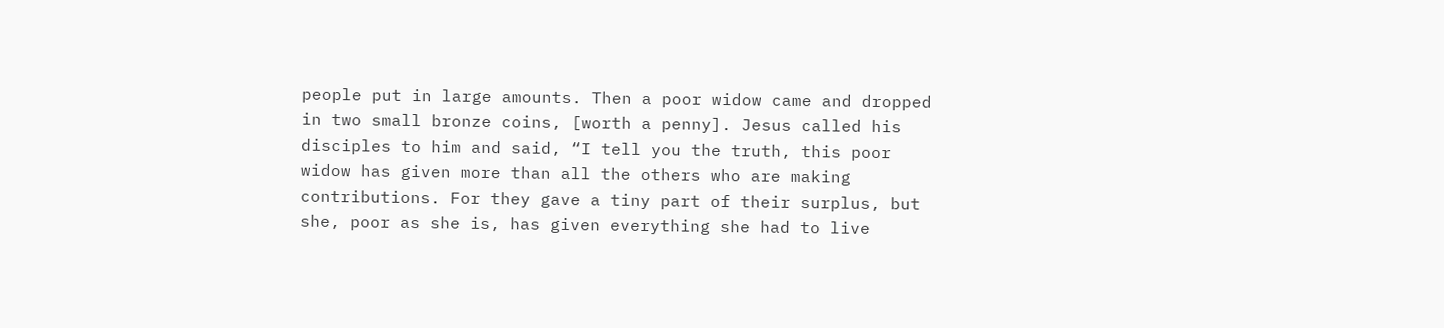people put in large amounts. Then a poor widow came and dropped in two small bronze coins, [worth a penny]. Jesus called his disciples to him and said, “I tell you the truth, this poor widow has given more than all the others who are making contributions. For they gave a tiny part of their surplus, but she, poor as she is, has given everything she had to live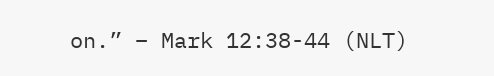on.” – Mark 12:38-44 (NLT)